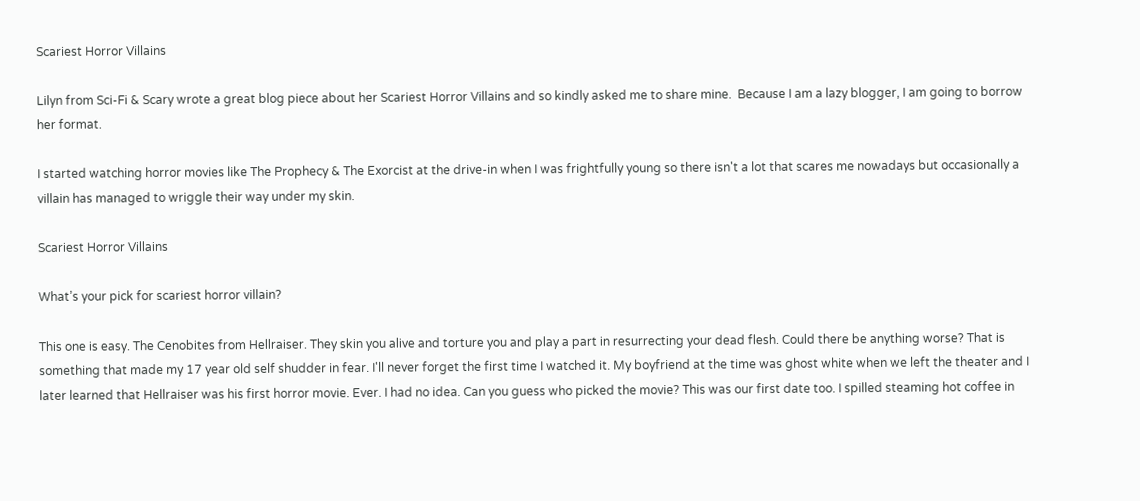Scariest Horror Villains

Lilyn from Sci-Fi & Scary wrote a great blog piece about her Scariest Horror Villains and so kindly asked me to share mine.  Because I am a lazy blogger, I am going to borrow her format.

I started watching horror movies like The Prophecy & The Exorcist at the drive-in when I was frightfully young so there isn't a lot that scares me nowadays but occasionally a villain has managed to wriggle their way under my skin.

Scariest Horror Villains

What’s your pick for scariest horror villain?

This one is easy. The Cenobites from Hellraiser. They skin you alive and torture you and play a part in resurrecting your dead flesh. Could there be anything worse? That is something that made my 17 year old self shudder in fear. I'll never forget the first time I watched it. My boyfriend at the time was ghost white when we left the theater and I later learned that Hellraiser was his first horror movie. Ever. I had no idea. Can you guess who picked the movie? This was our first date too. I spilled steaming hot coffee in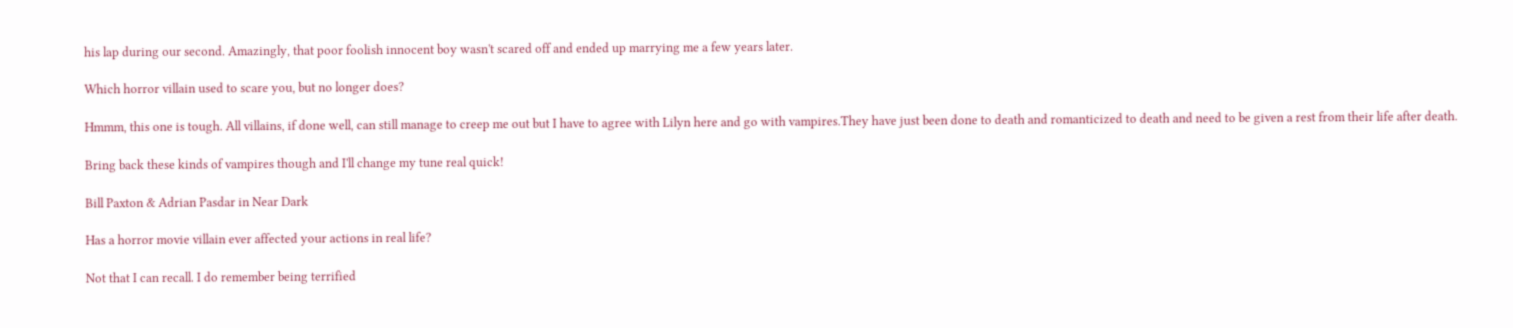his lap during our second. Amazingly, that poor foolish innocent boy wasn't scared off and ended up marrying me a few years later.

Which horror villain used to scare you, but no longer does?

Hmmm, this one is tough. All villains, if done well, can still manage to creep me out but I have to agree with Lilyn here and go with vampires.They have just been done to death and romanticized to death and need to be given a rest from their life after death.

Bring back these kinds of vampires though and I'll change my tune real quick!

Bill Paxton & Adrian Pasdar in Near Dark

Has a horror movie villain ever affected your actions in real life?

Not that I can recall. I do remember being terrified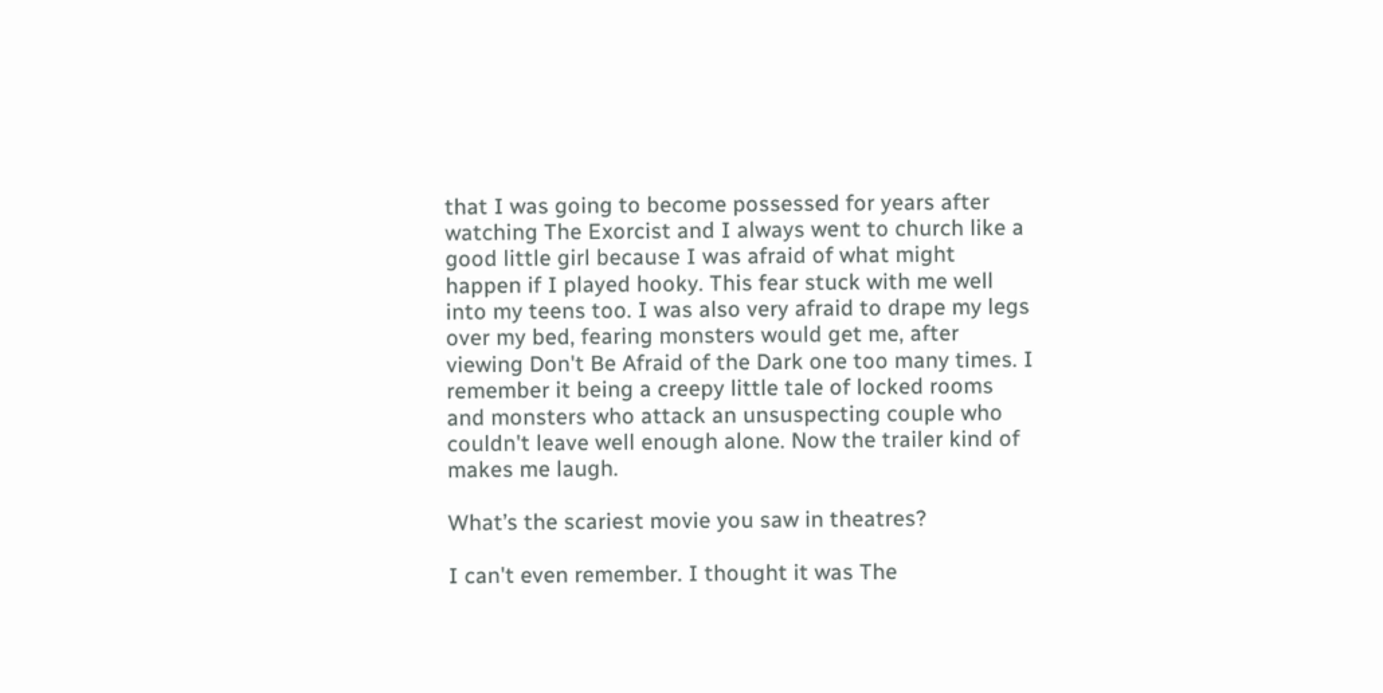that I was going to become possessed for years after watching The Exorcist and I always went to church like a good little girl because I was afraid of what might happen if I played hooky. This fear stuck with me well into my teens too. I was also very afraid to drape my legs over my bed, fearing monsters would get me, after viewing Don't Be Afraid of the Dark one too many times. I remember it being a creepy little tale of locked rooms and monsters who attack an unsuspecting couple who couldn't leave well enough alone. Now the trailer kind of makes me laugh.

What’s the scariest movie you saw in theatres?

I can't even remember. I thought it was The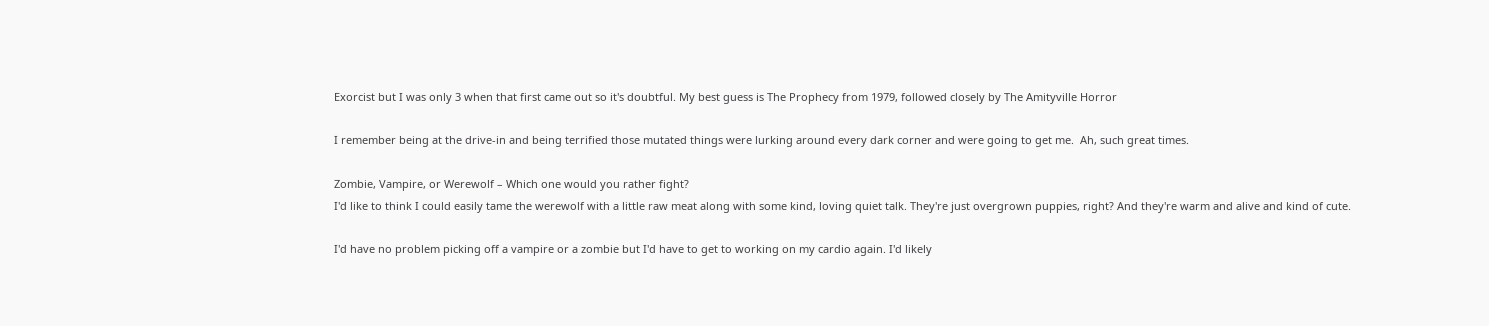Exorcist but I was only 3 when that first came out so it's doubtful. My best guess is The Prophecy from 1979, followed closely by The Amityville Horror

I remember being at the drive-in and being terrified those mutated things were lurking around every dark corner and were going to get me.  Ah, such great times.

Zombie, Vampire, or Werewolf – Which one would you rather fight?
I'd like to think I could easily tame the werewolf with a little raw meat along with some kind, loving quiet talk. They're just overgrown puppies, right? And they're warm and alive and kind of cute.

I'd have no problem picking off a vampire or a zombie but I'd have to get to working on my cardio again. I'd likely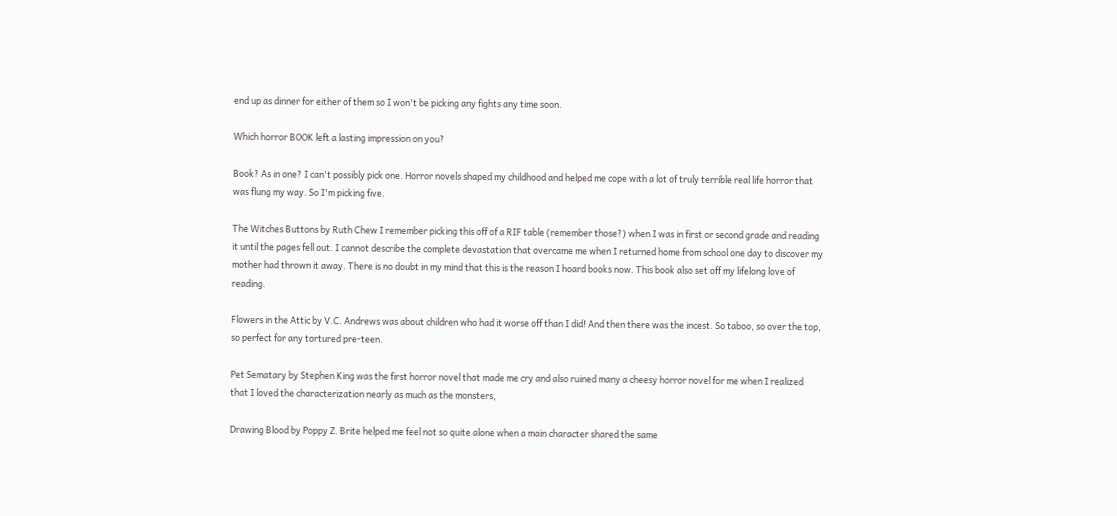end up as dinner for either of them so I won't be picking any fights any time soon.

Which horror BOOK left a lasting impression on you?

Book? As in one? I can't possibly pick one. Horror novels shaped my childhood and helped me cope with a lot of truly terrible real life horror that was flung my way. So I'm picking five.

The Witches Buttons by Ruth Chew I remember picking this off of a RIF table (remember those?) when I was in first or second grade and reading it until the pages fell out. I cannot describe the complete devastation that overcame me when I returned home from school one day to discover my mother had thrown it away. There is no doubt in my mind that this is the reason I hoard books now. This book also set off my lifelong love of reading.

Flowers in the Attic by V.C. Andrews was about children who had it worse off than I did! And then there was the incest. So taboo, so over the top, so perfect for any tortured pre-teen.

Pet Sematary by Stephen King was the first horror novel that made me cry and also ruined many a cheesy horror novel for me when I realized that I loved the characterization nearly as much as the monsters,

Drawing Blood by Poppy Z. Brite helped me feel not so quite alone when a main character shared the same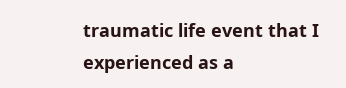traumatic life event that I experienced as a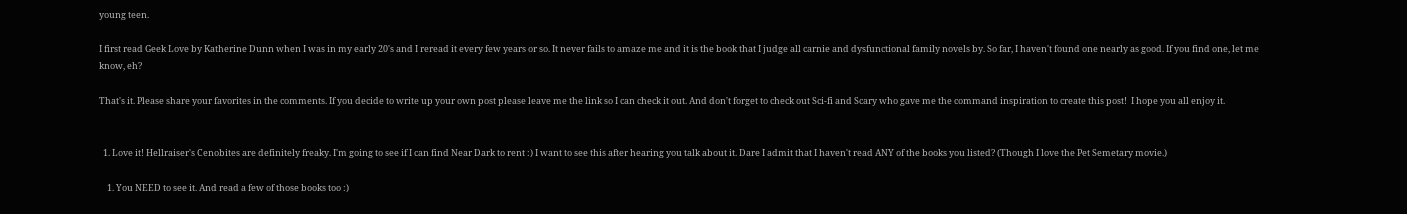young teen.

I first read Geek Love by Katherine Dunn when I was in my early 20's and I reread it every few years or so. It never fails to amaze me and it is the book that I judge all carnie and dysfunctional family novels by. So far, I haven't found one nearly as good. If you find one, let me know, eh?

That's it. Please share your favorites in the comments. If you decide to write up your own post please leave me the link so I can check it out. And don't forget to check out Sci-fi and Scary who gave me the command inspiration to create this post!  I hope you all enjoy it.


  1. Love it! Hellraiser's Cenobites are definitely freaky. I'm going to see if I can find Near Dark to rent :) I want to see this after hearing you talk about it. Dare I admit that I haven't read ANY of the books you listed? (Though I love the Pet Semetary movie.)

    1. You NEED to see it. And read a few of those books too :)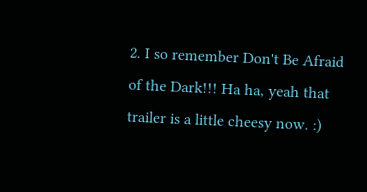2. I so remember Don't Be Afraid of the Dark!!! Ha ha, yeah that trailer is a little cheesy now. :)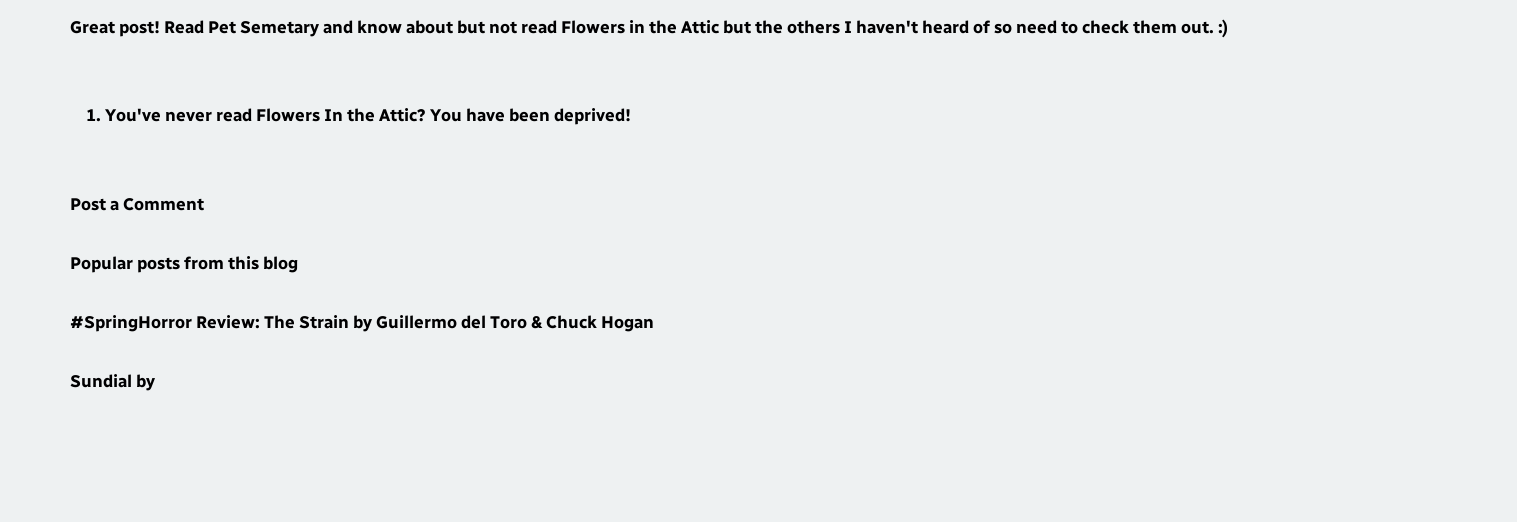Great post! Read Pet Semetary and know about but not read Flowers in the Attic but the others I haven't heard of so need to check them out. :)


    1. You've never read Flowers In the Attic? You have been deprived!


Post a Comment

Popular posts from this blog

#SpringHorror Review: The Strain by Guillermo del Toro & Chuck Hogan

Sundial by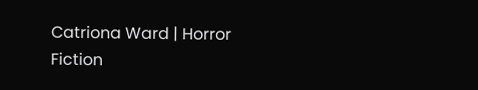Catriona Ward | Horror Fiction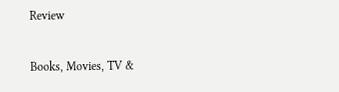Review

Books, Movies, TV &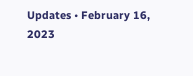Updates • February 16, 2023